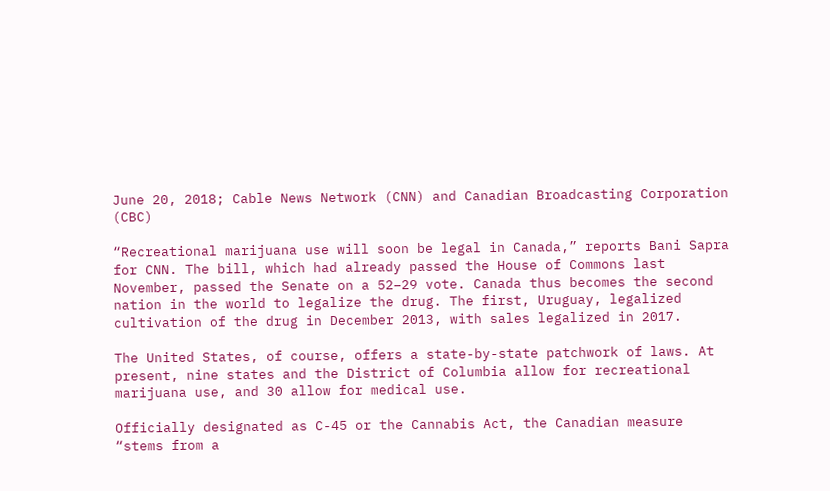June 20, 2018; Cable News Network (CNN) and Canadian Broadcasting Corporation (CBC)

“Recreational marijuana use will soon be legal in Canada,” reports Bani Sapra for CNN. The bill, which had already passed the House of Commons last November, passed the Senate on a 52–29 vote. Canada thus becomes the second nation in the world to legalize the drug. The first, Uruguay, legalized cultivation of the drug in December 2013, with sales legalized in 2017.

The United States, of course, offers a state-by-state patchwork of laws. At present, nine states and the District of Columbia allow for recreational marijuana use, and 30 allow for medical use.

Officially designated as C-45 or the Cannabis Act, the Canadian measure “stems from a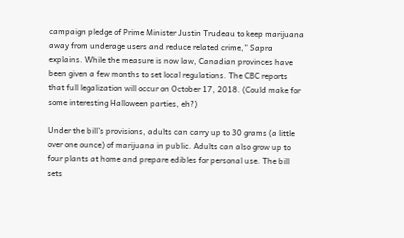campaign pledge of Prime Minister Justin Trudeau to keep marijuana away from underage users and reduce related crime,” Sapra explains. While the measure is now law, Canadian provinces have been given a few months to set local regulations. The CBC reports that full legalization will occur on October 17, 2018. (Could make for some interesting Halloween parties, eh?)

Under the bill’s provisions, adults can carry up to 30 grams (a little over one ounce) of marijuana in public. Adults can also grow up to four plants at home and prepare edibles for personal use. The bill sets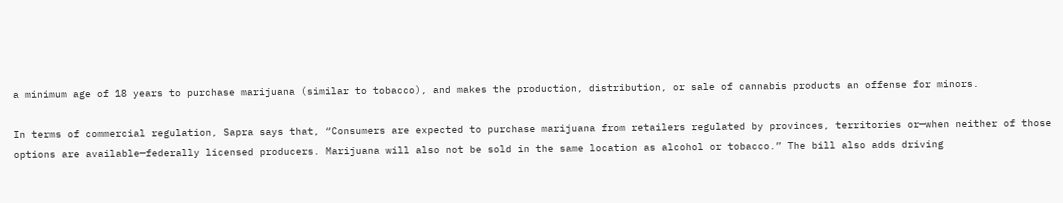a minimum age of 18 years to purchase marijuana (similar to tobacco), and makes the production, distribution, or sale of cannabis products an offense for minors.

In terms of commercial regulation, Sapra says that, “Consumers are expected to purchase marijuana from retailers regulated by provinces, territories or—when neither of those options are available—federally licensed producers. Marijuana will also not be sold in the same location as alcohol or tobacco.” The bill also adds driving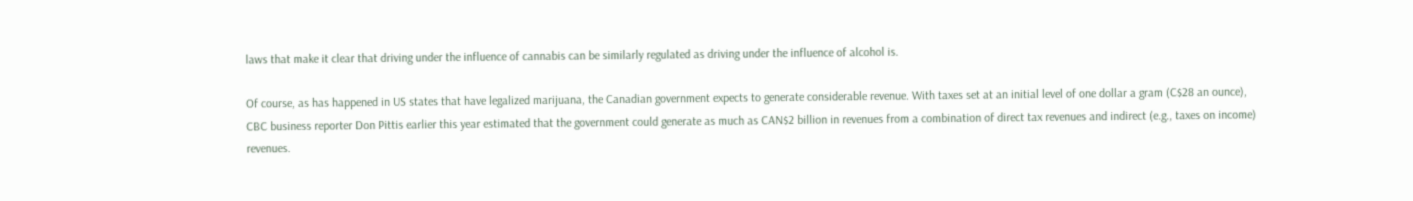laws that make it clear that driving under the influence of cannabis can be similarly regulated as driving under the influence of alcohol is.

Of course, as has happened in US states that have legalized marijuana, the Canadian government expects to generate considerable revenue. With taxes set at an initial level of one dollar a gram (C$28 an ounce), CBC business reporter Don Pittis earlier this year estimated that the government could generate as much as CAN$2 billion in revenues from a combination of direct tax revenues and indirect (e.g., taxes on income) revenues.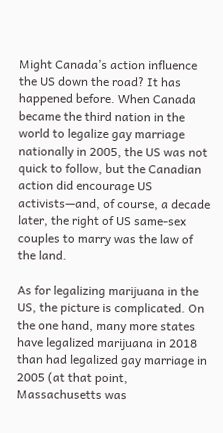Might Canada’s action influence the US down the road? It has happened before. When Canada became the third nation in the world to legalize gay marriage nationally in 2005, the US was not quick to follow, but the Canadian action did encourage US activists—and, of course, a decade later, the right of US same-sex couples to marry was the law of the land.

As for legalizing marijuana in the US, the picture is complicated. On the one hand, many more states have legalized marijuana in 2018 than had legalized gay marriage in 2005 (at that point, Massachusetts was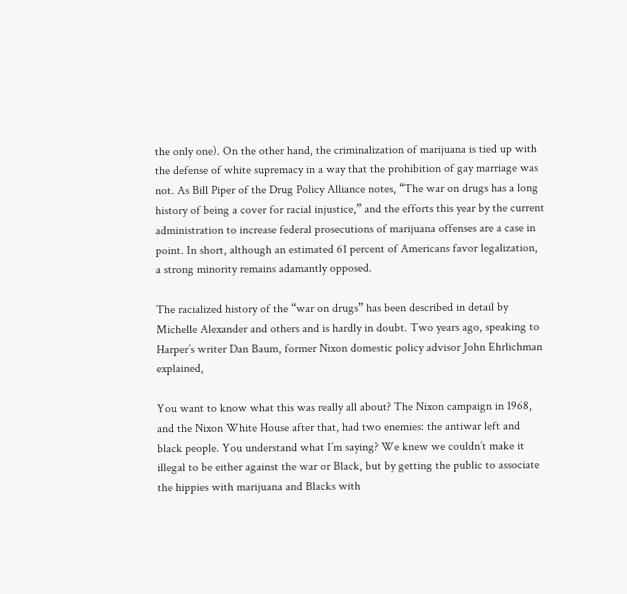the only one). On the other hand, the criminalization of marijuana is tied up with the defense of white supremacy in a way that the prohibition of gay marriage was not. As Bill Piper of the Drug Policy Alliance notes, “The war on drugs has a long history of being a cover for racial injustice,” and the efforts this year by the current administration to increase federal prosecutions of marijuana offenses are a case in point. In short, although an estimated 61 percent of Americans favor legalization, a strong minority remains adamantly opposed.

The racialized history of the “war on drugs” has been described in detail by Michelle Alexander and others and is hardly in doubt. Two years ago, speaking to Harper’s writer Dan Baum, former Nixon domestic policy advisor John Ehrlichman explained,

You want to know what this was really all about? The Nixon campaign in 1968, and the Nixon White House after that, had two enemies: the antiwar left and black people. You understand what I’m saying? We knew we couldn’t make it illegal to be either against the war or Black, but by getting the public to associate the hippies with marijuana and Blacks with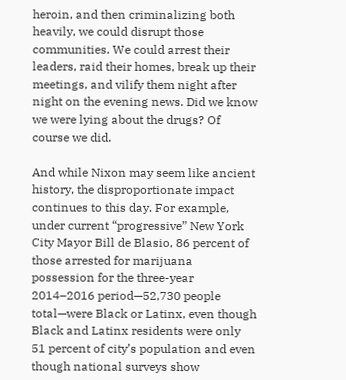heroin, and then criminalizing both heavily, we could disrupt those communities. We could arrest their leaders, raid their homes, break up their meetings, and vilify them night after night on the evening news. Did we know we were lying about the drugs? Of course we did.

And while Nixon may seem like ancient history, the disproportionate impact continues to this day. For example, under current “progressive” New York City Mayor Bill de Blasio, 86 percent of those arrested for marijuana possession for the three-year 2014–2016 period—52,730 people total—were Black or Latinx, even though Black and Latinx residents were only 51 percent of city’s population and even though national surveys show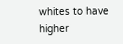whites to have higher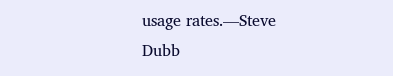usage rates.—Steve Dubb